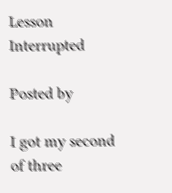Lesson Interrupted

Posted by

I got my second of three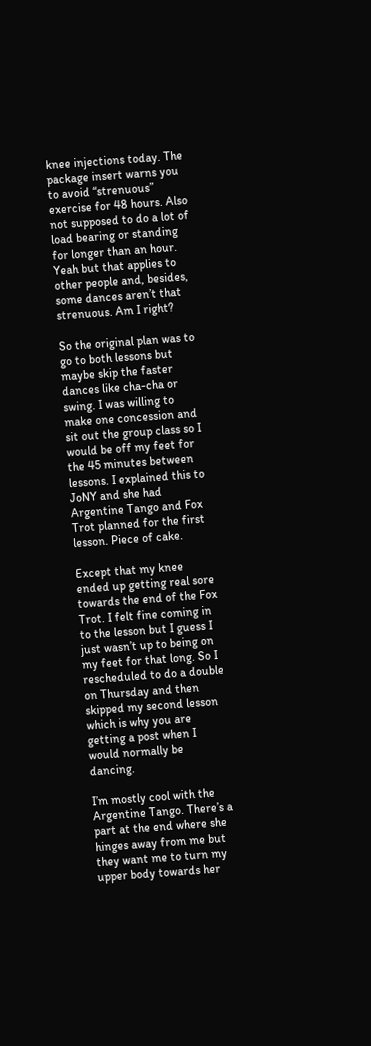knee injections today. The package insert warns you to avoid “strenuous” exercise for 48 hours. Also not supposed to do a lot of load bearing or standing for longer than an hour. Yeah but that applies to other people and, besides, some dances aren’t that strenuous. Am I right?

So the original plan was to go to both lessons but maybe skip the faster dances like cha-cha or swing. I was willing to make one concession and sit out the group class so I would be off my feet for the 45 minutes between lessons. I explained this to JoNY and she had Argentine Tango and Fox Trot planned for the first lesson. Piece of cake.

Except that my knee ended up getting real sore towards the end of the Fox Trot. I felt fine coming in to the lesson but I guess I just wasn’t up to being on my feet for that long. So I rescheduled to do a double on Thursday and then skipped my second lesson which is why you are getting a post when I would normally be dancing.

I’m mostly cool with the Argentine Tango. There’s a part at the end where she hinges away from me but they want me to turn my upper body towards her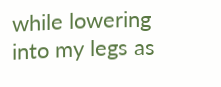while lowering into my legs as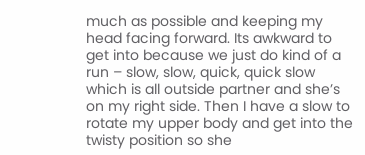much as possible and keeping my head facing forward. Its awkward to get into because we just do kind of a run – slow, slow, quick, quick slow which is all outside partner and she’s on my right side. Then I have a slow to rotate my upper body and get into the twisty position so she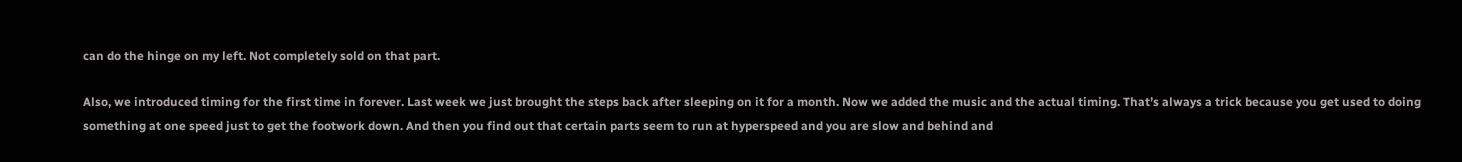can do the hinge on my left. Not completely sold on that part.

Also, we introduced timing for the first time in forever. Last week we just brought the steps back after sleeping on it for a month. Now we added the music and the actual timing. That’s always a trick because you get used to doing something at one speed just to get the footwork down. And then you find out that certain parts seem to run at hyperspeed and you are slow and behind and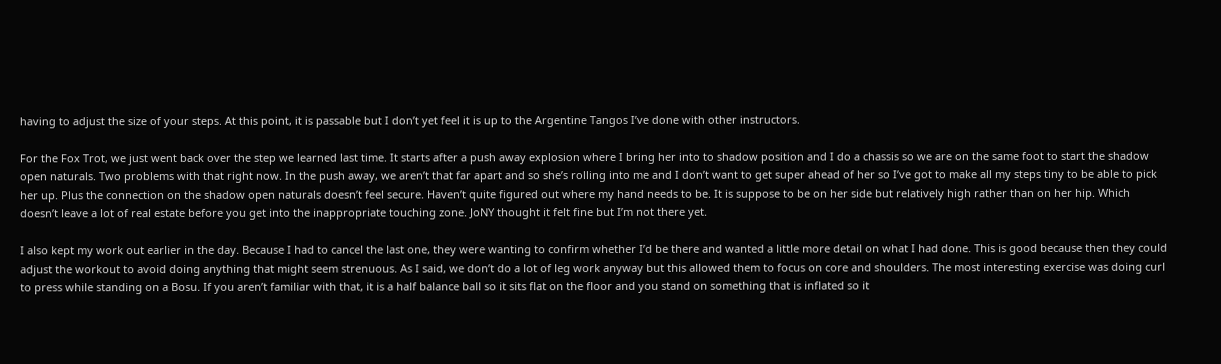having to adjust the size of your steps. At this point, it is passable but I don’t yet feel it is up to the Argentine Tangos I’ve done with other instructors.

For the Fox Trot, we just went back over the step we learned last time. It starts after a push away explosion where I bring her into to shadow position and I do a chassis so we are on the same foot to start the shadow open naturals. Two problems with that right now. In the push away, we aren’t that far apart and so she’s rolling into me and I don’t want to get super ahead of her so I’ve got to make all my steps tiny to be able to pick her up. Plus the connection on the shadow open naturals doesn’t feel secure. Haven’t quite figured out where my hand needs to be. It is suppose to be on her side but relatively high rather than on her hip. Which doesn’t leave a lot of real estate before you get into the inappropriate touching zone. JoNY thought it felt fine but I’m not there yet.

I also kept my work out earlier in the day. Because I had to cancel the last one, they were wanting to confirm whether I’d be there and wanted a little more detail on what I had done. This is good because then they could adjust the workout to avoid doing anything that might seem strenuous. As I said, we don’t do a lot of leg work anyway but this allowed them to focus on core and shoulders. The most interesting exercise was doing curl to press while standing on a Bosu. If you aren’t familiar with that, it is a half balance ball so it sits flat on the floor and you stand on something that is inflated so it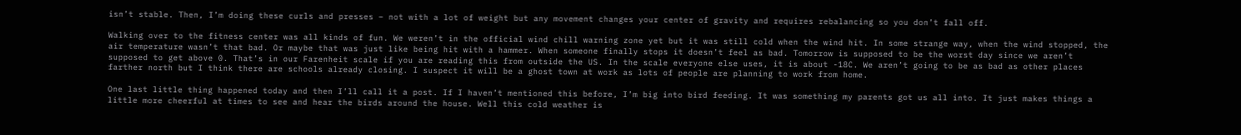isn’t stable. Then, I’m doing these curls and presses – not with a lot of weight but any movement changes your center of gravity and requires rebalancing so you don’t fall off.

Walking over to the fitness center was all kinds of fun. We weren’t in the official wind chill warning zone yet but it was still cold when the wind hit. In some strange way, when the wind stopped, the air temperature wasn’t that bad. Or maybe that was just like being hit with a hammer. When someone finally stops it doesn’t feel as bad. Tomorrow is supposed to be the worst day since we aren’t supposed to get above 0. That’s in our Farenheit scale if you are reading this from outside the US. In the scale everyone else uses, it is about -18C. We aren’t going to be as bad as other places farther north but I think there are schools already closing. I suspect it will be a ghost town at work as lots of people are planning to work from home.

One last little thing happened today and then I’ll call it a post. If I haven’t mentioned this before, I’m big into bird feeding. It was something my parents got us all into. It just makes things a little more cheerful at times to see and hear the birds around the house. Well this cold weather is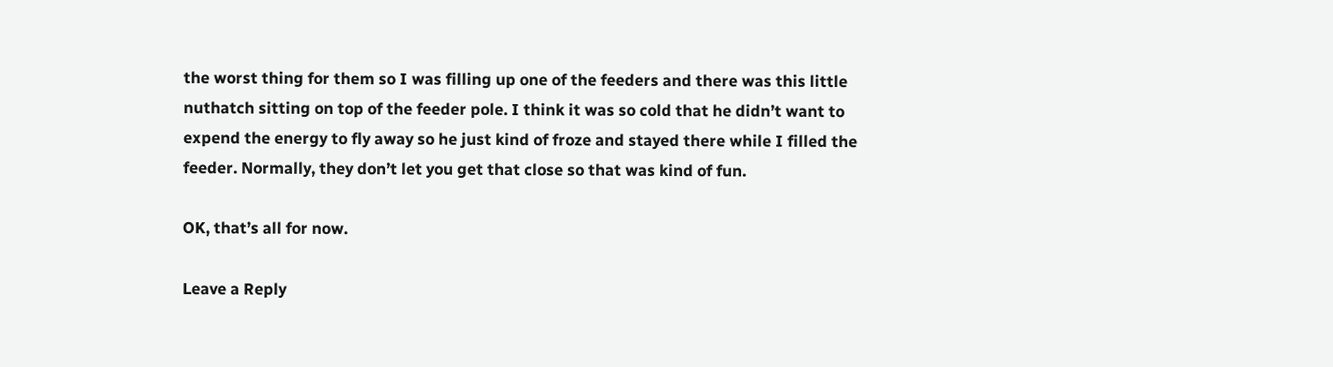the worst thing for them so I was filling up one of the feeders and there was this little nuthatch sitting on top of the feeder pole. I think it was so cold that he didn’t want to expend the energy to fly away so he just kind of froze and stayed there while I filled the feeder. Normally, they don’t let you get that close so that was kind of fun.

OK, that’s all for now.

Leave a Reply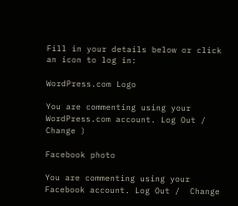Fill in your details below or click an icon to log in:

WordPress.com Logo

You are commenting using your WordPress.com account. Log Out /  Change )

Facebook photo

You are commenting using your Facebook account. Log Out /  Change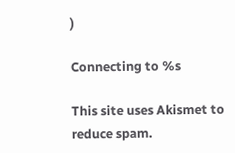)

Connecting to %s

This site uses Akismet to reduce spam.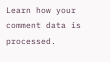Learn how your comment data is processed.